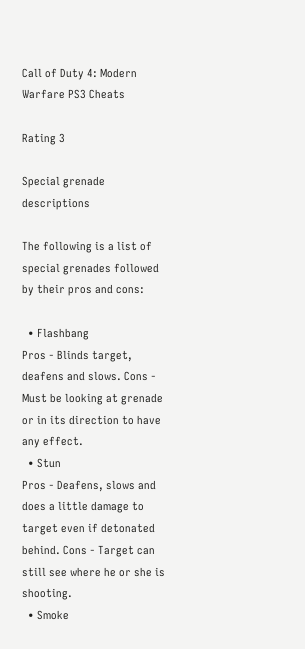Call of Duty 4: Modern Warfare PS3 Cheats

Rating 3

Special grenade descriptions

The following is a list of special grenades followed by their pros and cons:

  • Flashbang
Pros - Blinds target, deafens and slows. Cons - Must be looking at grenade or in its direction to have any effect.
  • Stun
Pros - Deafens, slows and does a little damage to target even if detonated behind. Cons - Target can still see where he or she is shooting.
  • Smoke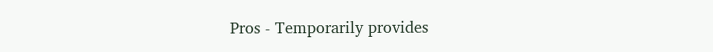Pros - Temporarily provides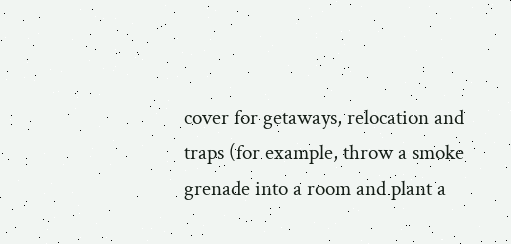cover for getaways, relocation and traps (for example, throw a smoke grenade into a room and plant a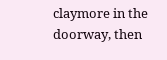claymore in the doorway, then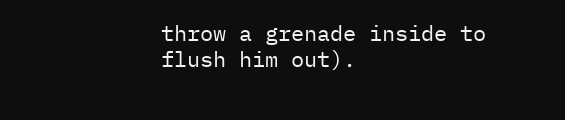throw a grenade inside to flush him out).